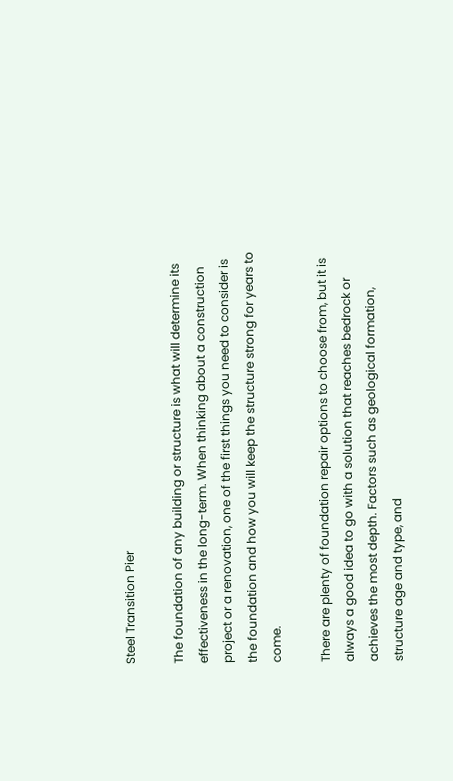Steel Transition Pier

The foundation of any building or structure is what will determine its effectiveness in the long-term. When thinking about a construction project or a renovation, one of the first things you need to consider is the foundation and how you will keep the structure strong for years to come.

There are plenty of foundation repair options to choose from, but it is always a good idea to go with a solution that reaches bedrock or achieves the most depth. Factors such as geological formation, structure age and type, and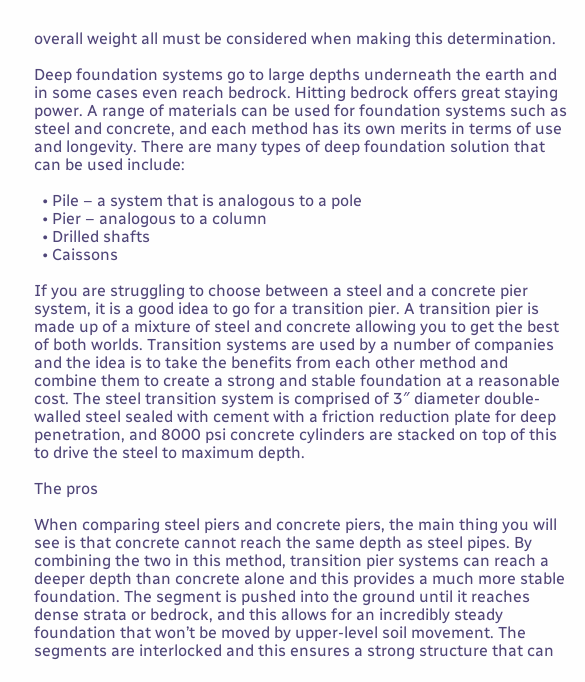overall weight all must be considered when making this determination.

Deep foundation systems go to large depths underneath the earth and in some cases even reach bedrock. Hitting bedrock offers great staying power. A range of materials can be used for foundation systems such as steel and concrete, and each method has its own merits in terms of use and longevity. There are many types of deep foundation solution that can be used include:

  • Pile – a system that is analogous to a pole
  • Pier – analogous to a column
  • Drilled shafts
  • Caissons

If you are struggling to choose between a steel and a concrete pier system, it is a good idea to go for a transition pier. A transition pier is made up of a mixture of steel and concrete allowing you to get the best of both worlds. Transition systems are used by a number of companies and the idea is to take the benefits from each other method and combine them to create a strong and stable foundation at a reasonable cost. The steel transition system is comprised of 3″ diameter double-walled steel sealed with cement with a friction reduction plate for deep penetration, and 8000 psi concrete cylinders are stacked on top of this to drive the steel to maximum depth.

The pros

When comparing steel piers and concrete piers, the main thing you will see is that concrete cannot reach the same depth as steel pipes. By combining the two in this method, transition pier systems can reach a deeper depth than concrete alone and this provides a much more stable foundation. The segment is pushed into the ground until it reaches dense strata or bedrock, and this allows for an incredibly steady foundation that won’t be moved by upper-level soil movement. The segments are interlocked and this ensures a strong structure that can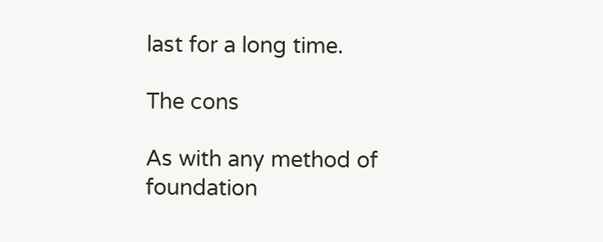last for a long time.

The cons

As with any method of foundation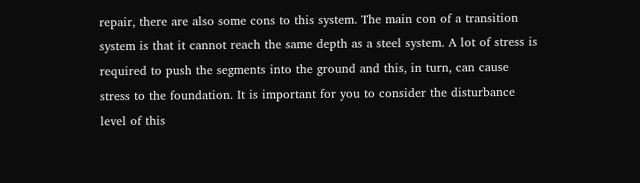repair, there are also some cons to this system. The main con of a transition system is that it cannot reach the same depth as a steel system. A lot of stress is required to push the segments into the ground and this, in turn, can cause stress to the foundation. It is important for you to consider the disturbance level of this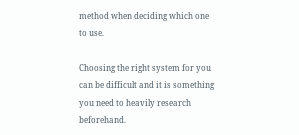method when deciding which one to use.

Choosing the right system for you can be difficult and it is something you need to heavily research beforehand.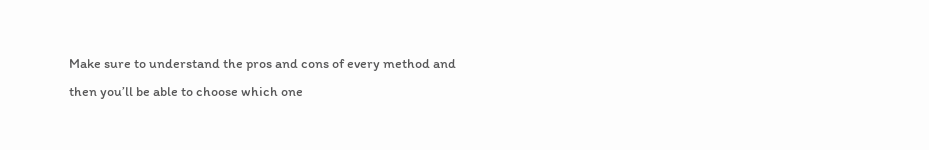Make sure to understand the pros and cons of every method and then you’ll be able to choose which one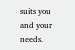suits you and your needs.